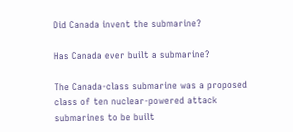Did Canada invent the submarine?

Has Canada ever built a submarine?

The Canada-class submarine was a proposed class of ten nuclear-powered attack submarines to be built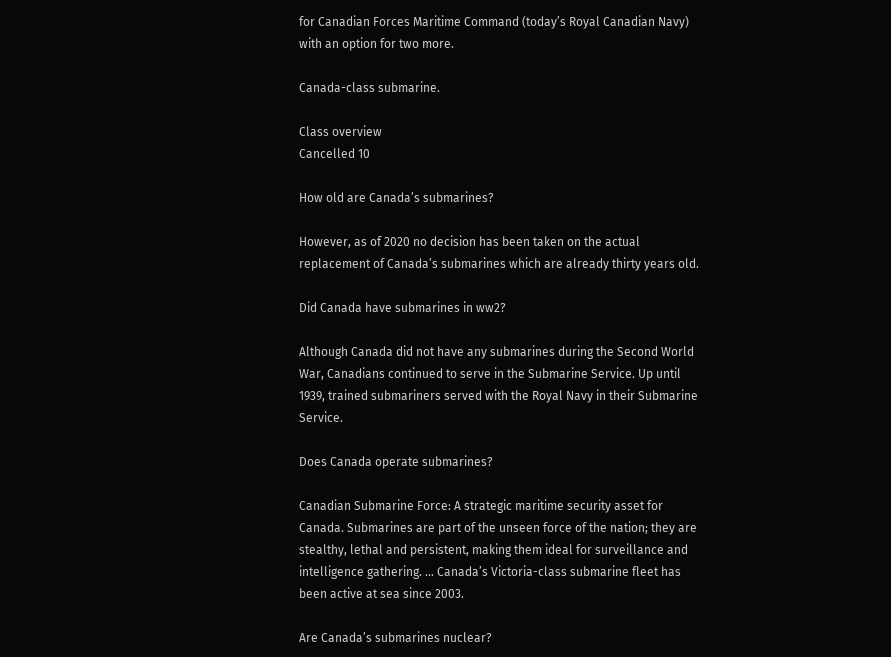for Canadian Forces Maritime Command (today’s Royal Canadian Navy) with an option for two more.

Canada-class submarine.

Class overview
Cancelled 10

How old are Canada’s submarines?

However, as of 2020 no decision has been taken on the actual replacement of Canada’s submarines which are already thirty years old.

Did Canada have submarines in ww2?

Although Canada did not have any submarines during the Second World War, Canadians continued to serve in the Submarine Service. Up until 1939, trained submariners served with the Royal Navy in their Submarine Service.

Does Canada operate submarines?

Canadian Submarine Force: A strategic maritime security asset for Canada. Submarines are part of the unseen force of the nation; they are stealthy, lethal and persistent, making them ideal for surveillance and intelligence gathering. … Canada’s Victoria-class submarine fleet has been active at sea since 2003.

Are Canada’s submarines nuclear?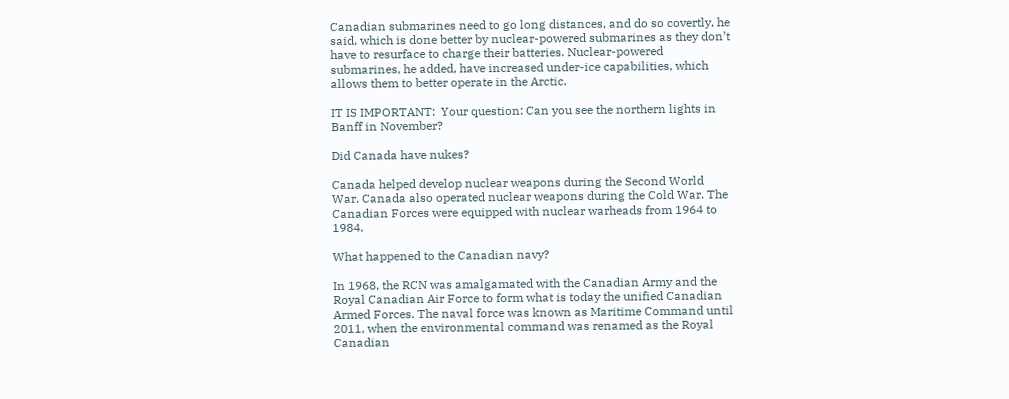Canadian submarines need to go long distances, and do so covertly, he said, which is done better by nuclear-powered submarines as they don’t have to resurface to charge their batteries. Nuclear-powered submarines, he added, have increased under-ice capabilities, which allows them to better operate in the Arctic.

IT IS IMPORTANT:  Your question: Can you see the northern lights in Banff in November?

Did Canada have nukes?

Canada helped develop nuclear weapons during the Second World War. Canada also operated nuclear weapons during the Cold War. The Canadian Forces were equipped with nuclear warheads from 1964 to 1984.

What happened to the Canadian navy?

In 1968, the RCN was amalgamated with the Canadian Army and the Royal Canadian Air Force to form what is today the unified Canadian Armed Forces. The naval force was known as Maritime Command until 2011, when the environmental command was renamed as the Royal Canadian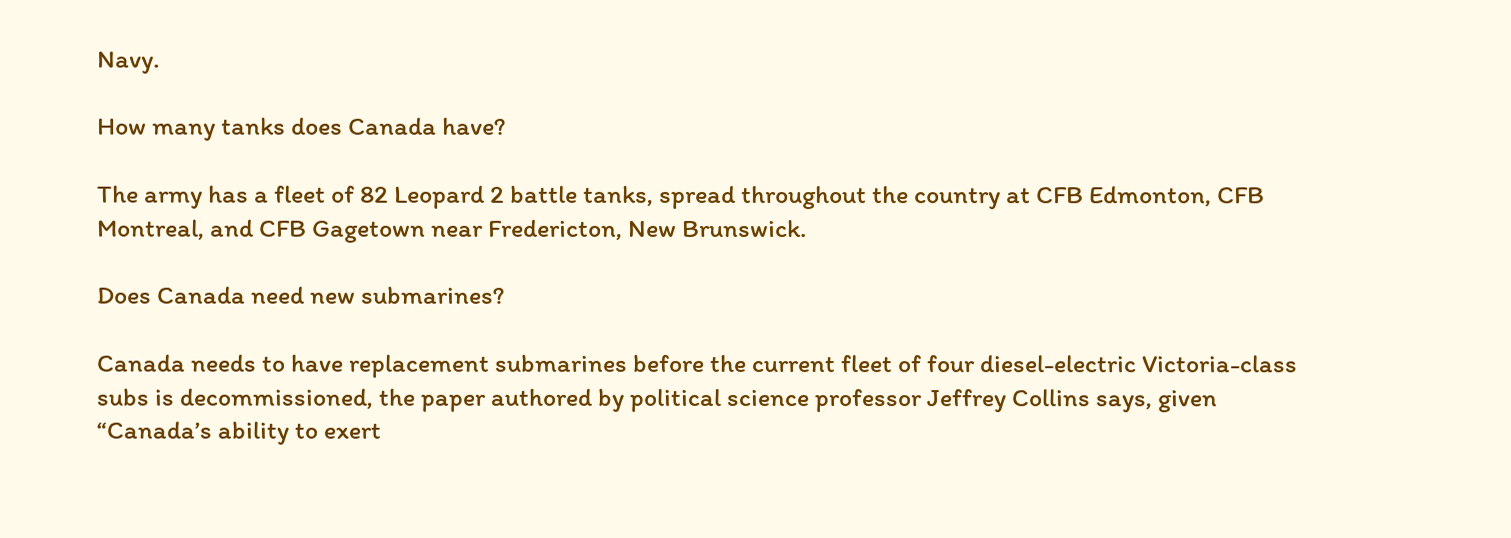Navy.

How many tanks does Canada have?

The army has a fleet of 82 Leopard 2 battle tanks, spread throughout the country at CFB Edmonton, CFB Montreal, and CFB Gagetown near Fredericton, New Brunswick.

Does Canada need new submarines?

Canada needs to have replacement submarines before the current fleet of four diesel-electric Victoria-class subs is decommissioned, the paper authored by political science professor Jeffrey Collins says, given “Canada’s ability to exert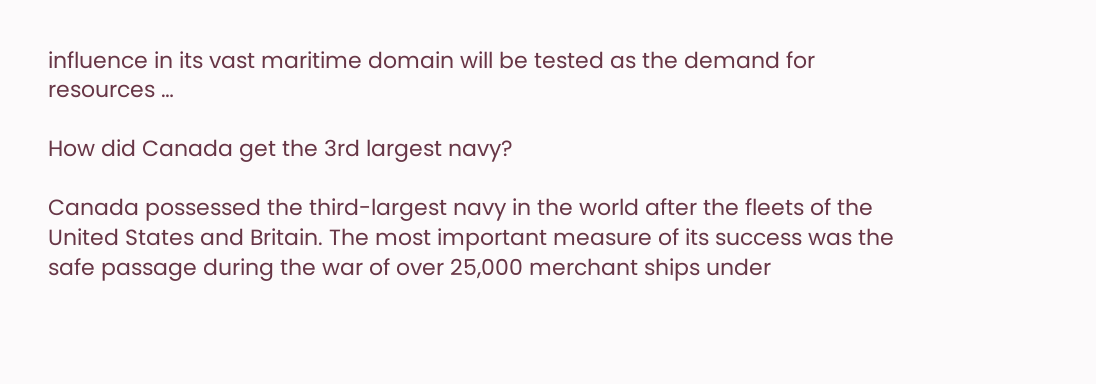influence in its vast maritime domain will be tested as the demand for resources …

How did Canada get the 3rd largest navy?

Canada possessed the third-largest navy in the world after the fleets of the United States and Britain. The most important measure of its success was the safe passage during the war of over 25,000 merchant ships under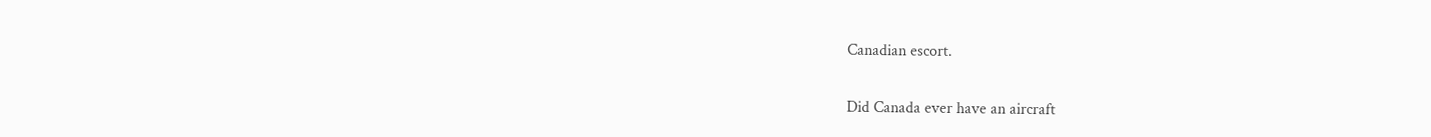Canadian escort.

Did Canada ever have an aircraft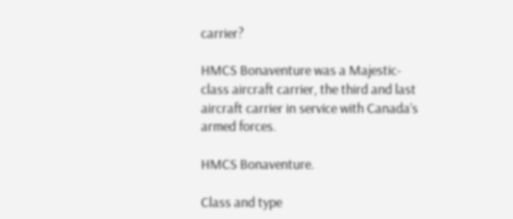carrier?

HMCS Bonaventure was a Majestic-class aircraft carrier, the third and last aircraft carrier in service with Canada’s armed forces.

HMCS Bonaventure.

Class and type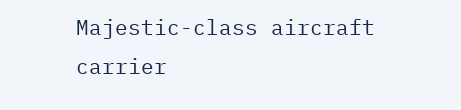Majestic-class aircraft carrier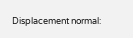Displacement normal: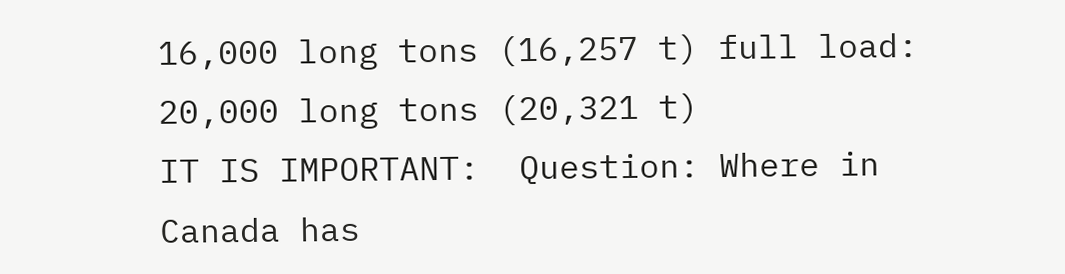16,000 long tons (16,257 t) full load: 20,000 long tons (20,321 t)
IT IS IMPORTANT:  Question: Where in Canada has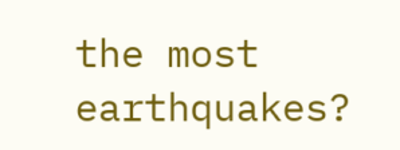the most earthquakes?